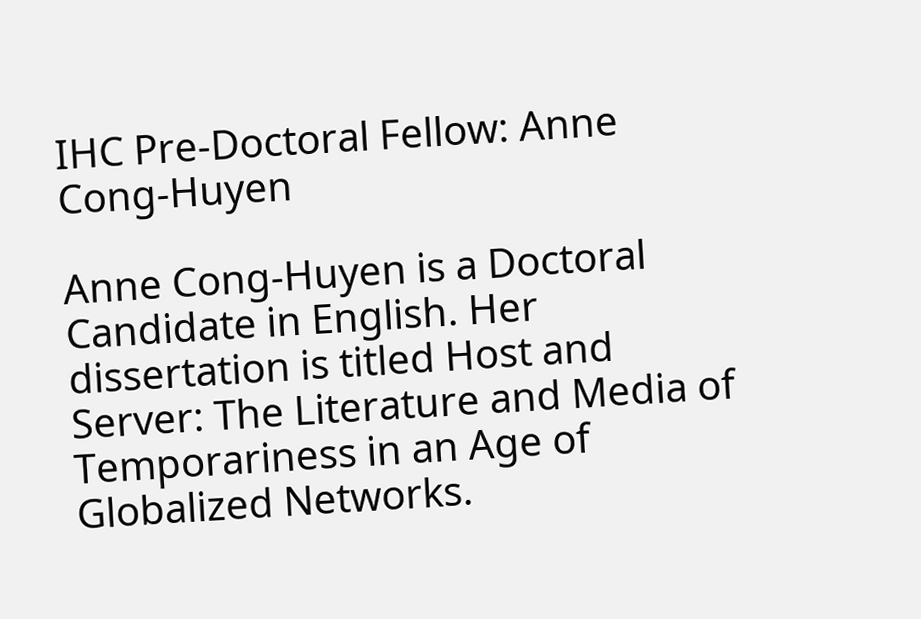IHC Pre-Doctoral Fellow: Anne Cong-Huyen

Anne Cong-Huyen is a Doctoral Candidate in English. Her dissertation is titled Host and Server: The Literature and Media of Temporariness in an Age of Globalized Networks.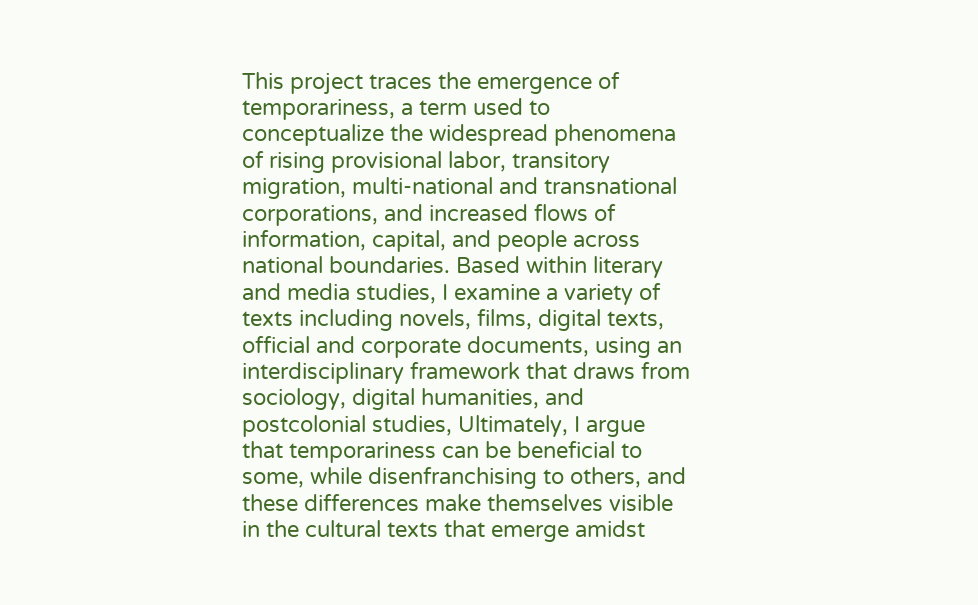This project traces the emergence of temporariness, a term used to conceptualize the widespread phenomena of rising provisional labor, transitory migration, multi-national and transnational corporations, and increased flows of information, capital, and people across national boundaries. Based within literary and media studies, I examine a variety of texts including novels, films, digital texts, official and corporate documents, using an interdisciplinary framework that draws from sociology, digital humanities, and postcolonial studies, Ultimately, I argue that temporariness can be beneficial to some, while disenfranchising to others, and these differences make themselves visible in the cultural texts that emerge amidst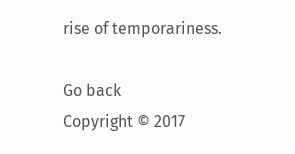rise of temporariness.

Go back
Copyright © 2017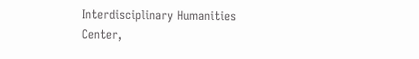Interdisciplinary Humanities Center,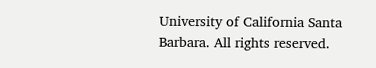University of California Santa Barbara. All rights reserved.